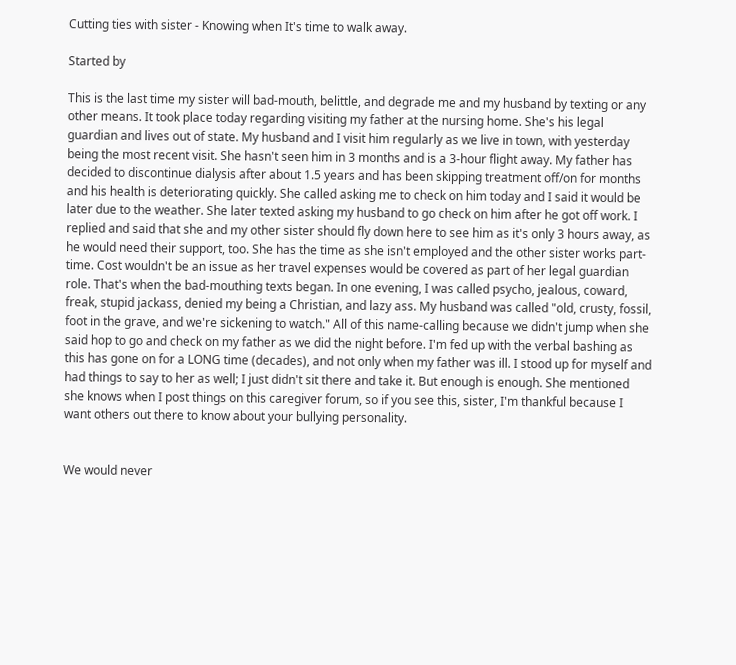Cutting ties with sister - Knowing when It's time to walk away.

Started by

This is the last time my sister will bad-mouth, belittle, and degrade me and my husband by texting or any other means. It took place today regarding visiting my father at the nursing home. She's his legal guardian and lives out of state. My husband and I visit him regularly as we live in town, with yesterday being the most recent visit. She hasn't seen him in 3 months and is a 3-hour flight away. My father has decided to discontinue dialysis after about 1.5 years and has been skipping treatment off/on for months and his health is deteriorating quickly. She called asking me to check on him today and I said it would be later due to the weather. She later texted asking my husband to go check on him after he got off work. I replied and said that she and my other sister should fly down here to see him as it's only 3 hours away, as he would need their support, too. She has the time as she isn't employed and the other sister works part-time. Cost wouldn't be an issue as her travel expenses would be covered as part of her legal guardian role. That's when the bad-mouthing texts began. In one evening, I was called psycho, jealous, coward, freak, stupid jackass, denied my being a Christian, and lazy ass. My husband was called "old, crusty, fossil, foot in the grave, and we're sickening to watch." All of this name-calling because we didn't jump when she said hop to go and check on my father as we did the night before. I'm fed up with the verbal bashing as this has gone on for a LONG time (decades), and not only when my father was ill. I stood up for myself and had things to say to her as well; I just didn't sit there and take it. But enough is enough. She mentioned she knows when I post things on this caregiver forum, so if you see this, sister, I'm thankful because I want others out there to know about your bullying personality.


We would never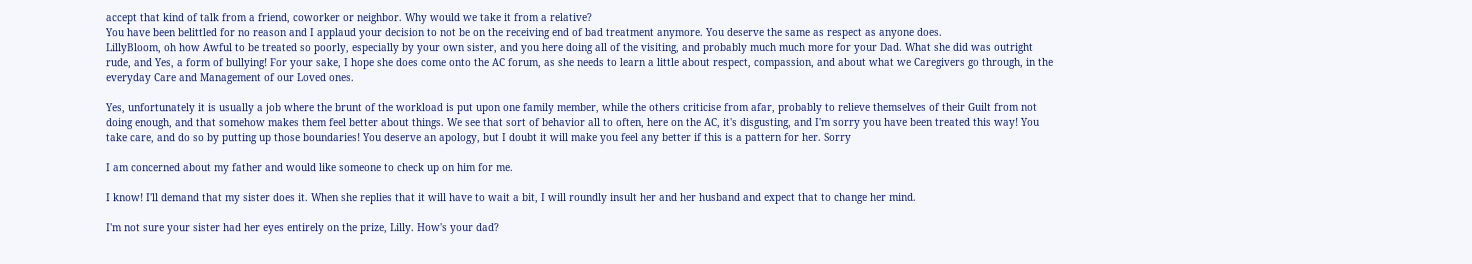accept that kind of talk from a friend, coworker or neighbor. Why would we take it from a relative?
You have been belittled for no reason and I applaud your decision to not be on the receiving end of bad treatment anymore. You deserve the same as respect as anyone does.
LillyBloom, oh how Awful to be treated so poorly, especially by your own sister, and you here doing all of the visiting, and probably much much more for your Dad. What she did was outright rude, and Yes, a form of bullying! For your sake, I hope she does come onto the AC forum, as she needs to learn a little about respect, compassion, and about what we Caregivers go through, in the everyday Care and Management of our Loved ones.

Yes, unfortunately it is usually a job where the brunt of the workload is put upon one family member, while the others criticise from afar, probably to relieve themselves of their Guilt from not doing enough, and that somehow makes them feel better about things. We see that sort of behavior all to often, here on the AC, it's disgusting, and I'm sorry you have been treated this way! You take care, and do so by putting up those boundaries! You deserve an apology, but I doubt it will make you feel any better if this is a pattern for her. Sorry

I am concerned about my father and would like someone to check up on him for me.

I know! I'll demand that my sister does it. When she replies that it will have to wait a bit, I will roundly insult her and her husband and expect that to change her mind.

I'm not sure your sister had her eyes entirely on the prize, Lilly. How's your dad?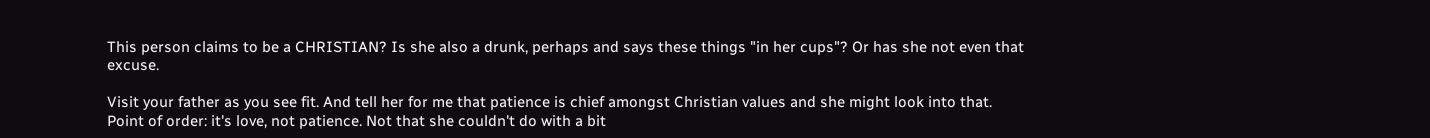This person claims to be a CHRISTIAN? Is she also a drunk, perhaps and says these things "in her cups"? Or has she not even that excuse.

Visit your father as you see fit. And tell her for me that patience is chief amongst Christian values and she might look into that.
Point of order: it's love, not patience. Not that she couldn't do with a bit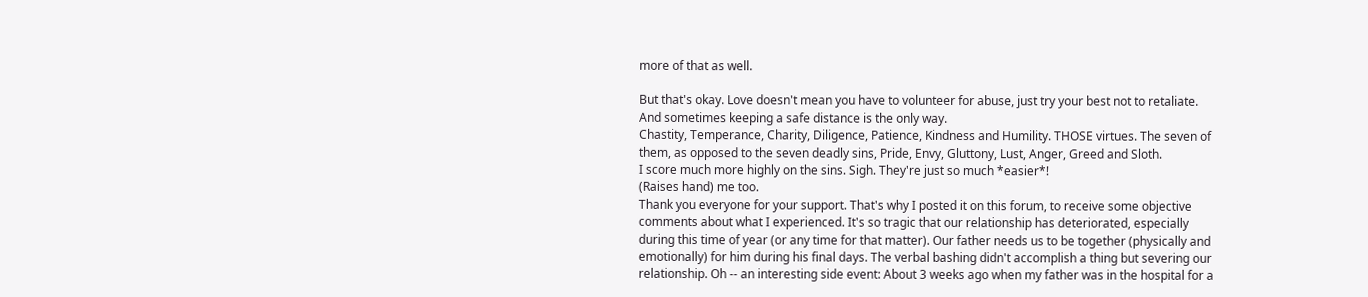more of that as well.

But that's okay. Love doesn't mean you have to volunteer for abuse, just try your best not to retaliate. And sometimes keeping a safe distance is the only way.
Chastity, Temperance, Charity, Diligence, Patience, Kindness and Humility. THOSE virtues. The seven of them, as opposed to the seven deadly sins, Pride, Envy, Gluttony, Lust, Anger, Greed and Sloth.
I score much more highly on the sins. Sigh. They're just so much *easier*!
(Raises hand) me too.
Thank you everyone for your support. That's why I posted it on this forum, to receive some objective comments about what I experienced. It's so tragic that our relationship has deteriorated, especially during this time of year (or any time for that matter). Our father needs us to be together (physically and emotionally) for him during his final days. The verbal bashing didn't accomplish a thing but severing our relationship. Oh -- an interesting side event: About 3 weeks ago when my father was in the hospital for a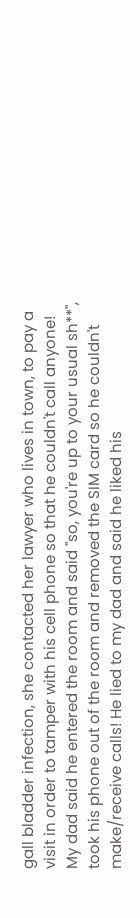gall bladder infection, she contacted her lawyer who lives in town, to pay a visit in order to tamper with his cell phone so that he couldn't call anyone! My dad said he entered the room and said "so, you're up to your usual sh**", took his phone out of the room and removed the SIM card so he couldn't make/receive calls! He lied to my dad and said he liked his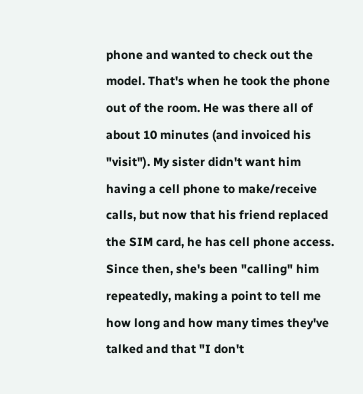phone and wanted to check out the model. That's when he took the phone out of the room. He was there all of about 10 minutes (and invoiced his "visit"). My sister didn't want him having a cell phone to make/receive calls, but now that his friend replaced the SIM card, he has cell phone access. Since then, she's been "calling" him repeatedly, making a point to tell me how long and how many times they've talked and that "I don't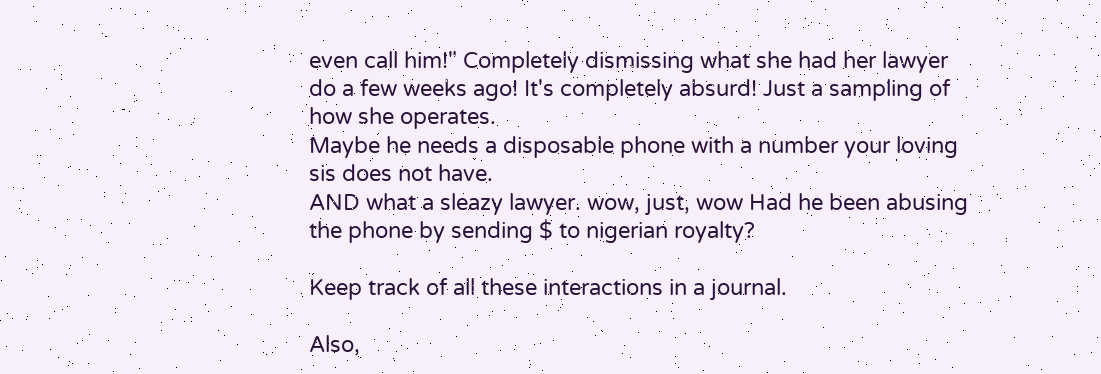even call him!" Completely dismissing what she had her lawyer do a few weeks ago! It's completely absurd! Just a sampling of how she operates.
Maybe he needs a disposable phone with a number your loving sis does not have.
AND what a sleazy lawyer. wow, just, wow Had he been abusing the phone by sending $ to nigerian royalty?

Keep track of all these interactions in a journal.

Also,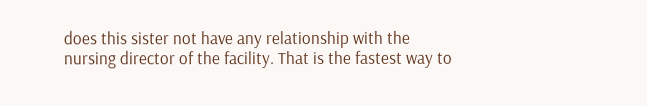does this sister not have any relationship with the nursing director of the facility. That is the fastest way to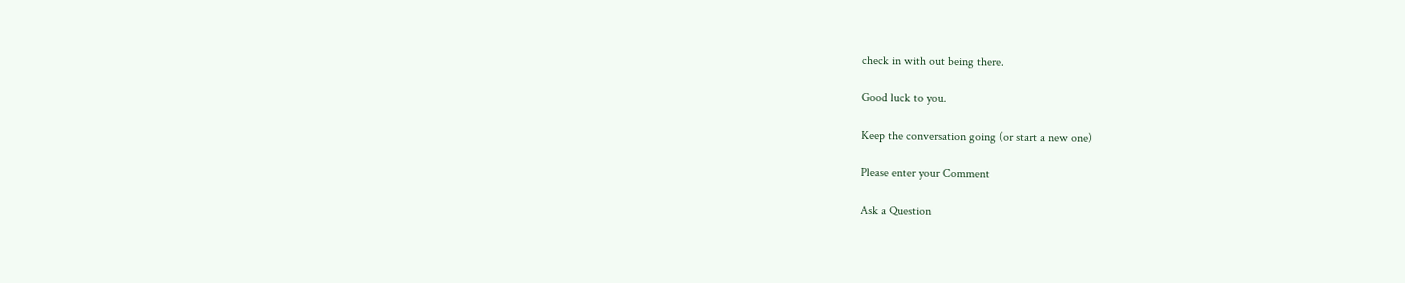check in with out being there.

Good luck to you.

Keep the conversation going (or start a new one)

Please enter your Comment

Ask a Question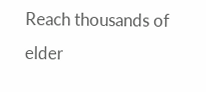Reach thousands of elder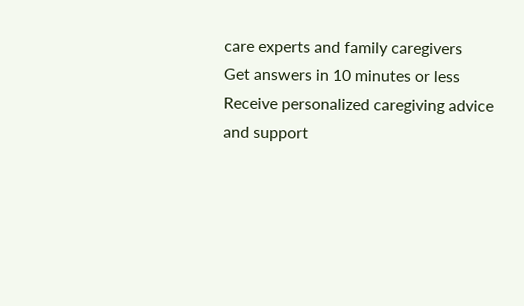care experts and family caregivers
Get answers in 10 minutes or less
Receive personalized caregiving advice and support